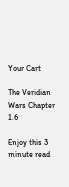Your Cart

The Veridian Wars Chapter 1.6

Enjoy this 3 minute read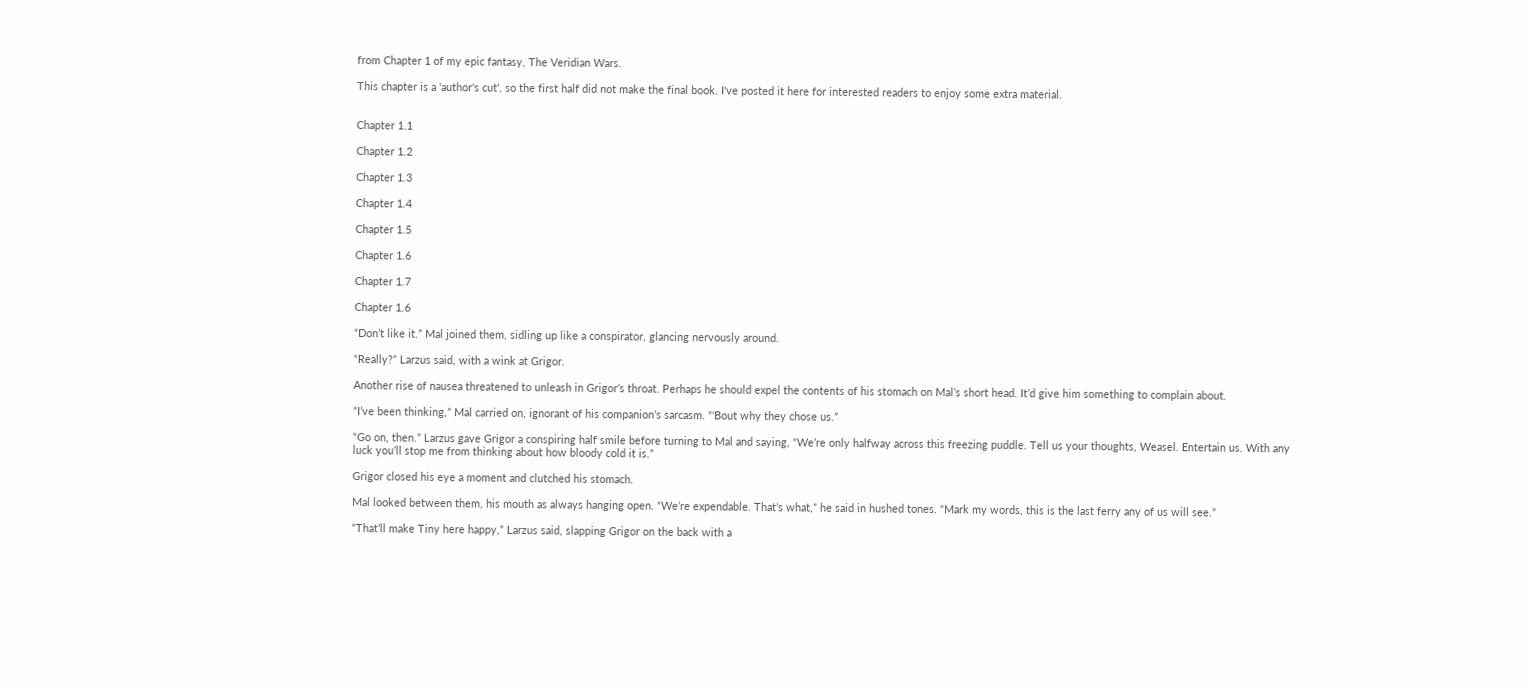from Chapter 1 of my epic fantasy, The Veridian Wars.

This chapter is a 'author's cut', so the first half did not make the final book. I've posted it here for interested readers to enjoy some extra material.


Chapter 1.1

Chapter 1.2

Chapter 1.3

Chapter 1.4

Chapter 1.5

Chapter 1.6

Chapter 1.7

Chapter 1.6

“Don’t like it.” Mal joined them, sidling up like a conspirator, glancing nervously around.

“Really?” Larzus said, with a wink at Grigor.

Another rise of nausea threatened to unleash in Grigor’s throat. Perhaps he should expel the contents of his stomach on Mal’s short head. It’d give him something to complain about.

“I’ve been thinking,” Mal carried on, ignorant of his companion’s sarcasm. “‘Bout why they chose us.”

“Go on, then.” Larzus gave Grigor a conspiring half smile before turning to Mal and saying, “We’re only halfway across this freezing puddle. Tell us your thoughts, Weasel. Entertain us. With any luck you’ll stop me from thinking about how bloody cold it is.”

Grigor closed his eye a moment and clutched his stomach.

Mal looked between them, his mouth as always hanging open. “We’re expendable. That’s what,” he said in hushed tones. “Mark my words, this is the last ferry any of us will see.”

“That’ll make Tiny here happy,” Larzus said, slapping Grigor on the back with a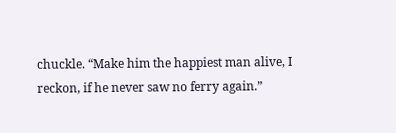chuckle. “Make him the happiest man alive, I reckon, if he never saw no ferry again.”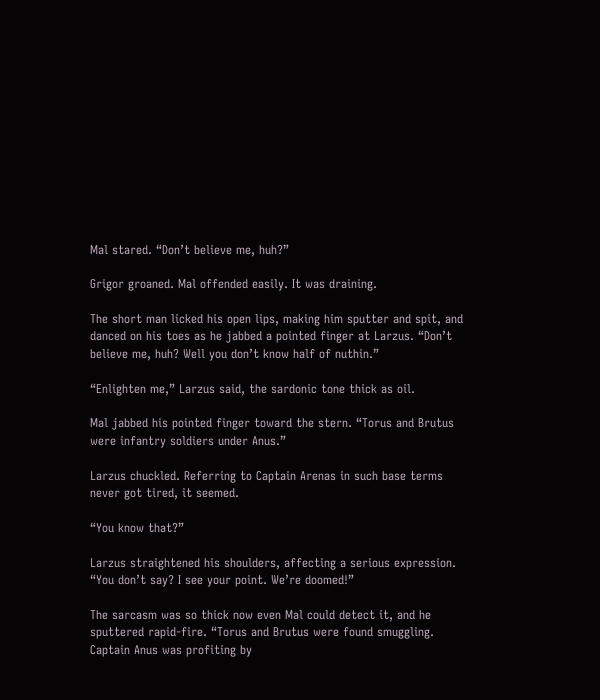Mal stared. “Don’t believe me, huh?”

Grigor groaned. Mal offended easily. It was draining.

The short man licked his open lips, making him sputter and spit, and danced on his toes as he jabbed a pointed finger at Larzus. “Don’t believe me, huh? Well you don’t know half of nuthin.”

“Enlighten me,” Larzus said, the sardonic tone thick as oil.

Mal jabbed his pointed finger toward the stern. “Torus and Brutus were infantry soldiers under Anus.”

Larzus chuckled. Referring to Captain Arenas in such base terms never got tired, it seemed.

“You know that?”

Larzus straightened his shoulders, affecting a serious expression. “You don’t say? I see your point. We’re doomed!”

The sarcasm was so thick now even Mal could detect it, and he sputtered rapid-fire. “Torus and Brutus were found smuggling. Captain Anus was profiting by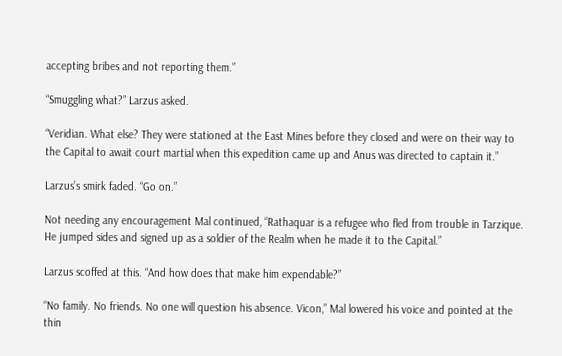accepting bribes and not reporting them.”

“Smuggling what?” Larzus asked.

“Veridian. What else? They were stationed at the East Mines before they closed and were on their way to the Capital to await court martial when this expedition came up and Anus was directed to captain it.”

Larzus’s smirk faded. “Go on.”

Not needing any encouragement Mal continued, “Rathaquar is a refugee who fled from trouble in Tarzique. He jumped sides and signed up as a soldier of the Realm when he made it to the Capital.”

Larzus scoffed at this. “And how does that make him expendable?”

“No family. No friends. No one will question his absence. Vicon,” Mal lowered his voice and pointed at the thin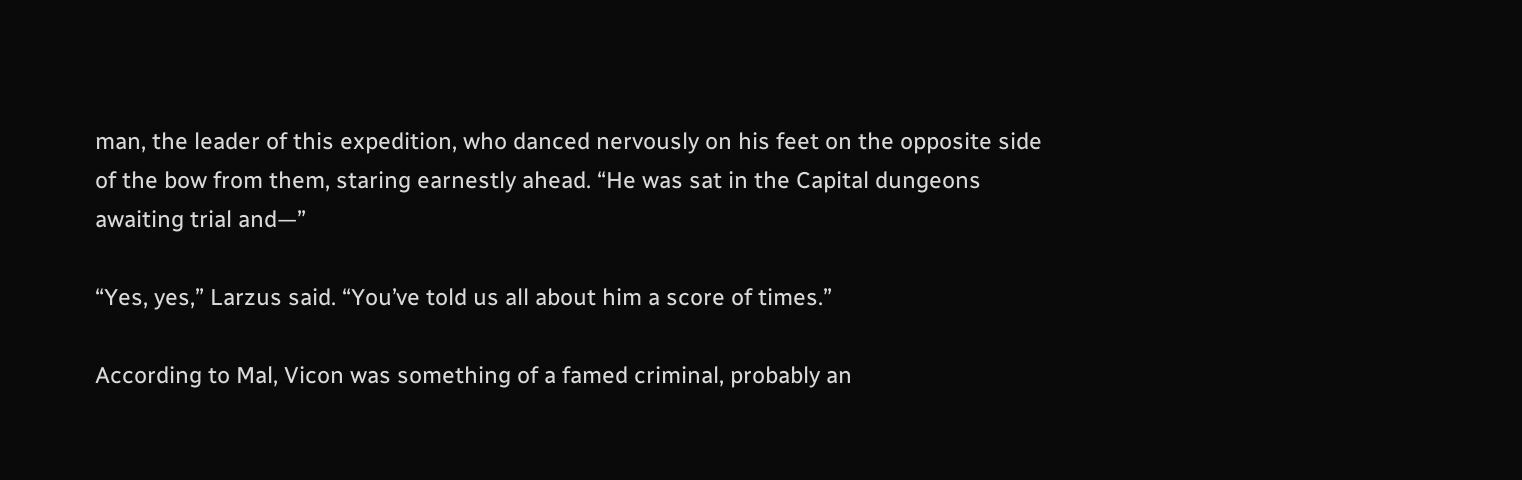man, the leader of this expedition, who danced nervously on his feet on the opposite side of the bow from them, staring earnestly ahead. “He was sat in the Capital dungeons awaiting trial and—”

“Yes, yes,” Larzus said. “You’ve told us all about him a score of times.”

According to Mal, Vicon was something of a famed criminal, probably an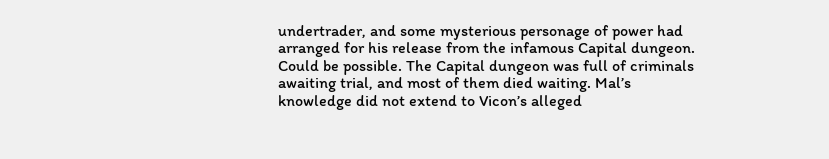undertrader, and some mysterious personage of power had arranged for his release from the infamous Capital dungeon. Could be possible. The Capital dungeon was full of criminals awaiting trial, and most of them died waiting. Mal’s knowledge did not extend to Vicon’s alleged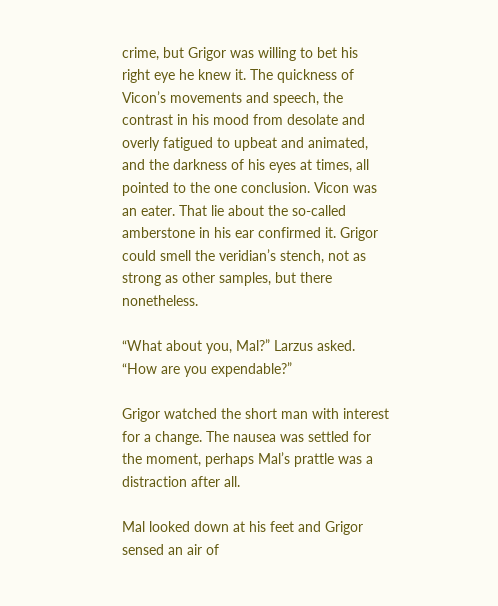crime, but Grigor was willing to bet his right eye he knew it. The quickness of Vicon’s movements and speech, the contrast in his mood from desolate and overly fatigued to upbeat and animated, and the darkness of his eyes at times, all pointed to the one conclusion. Vicon was an eater. That lie about the so-called amberstone in his ear confirmed it. Grigor could smell the veridian’s stench, not as strong as other samples, but there nonetheless.

“What about you, Mal?” Larzus asked. “How are you expendable?”

Grigor watched the short man with interest for a change. The nausea was settled for the moment, perhaps Mal’s prattle was a distraction after all.

Mal looked down at his feet and Grigor sensed an air of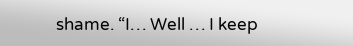shame. “I… Well … I keep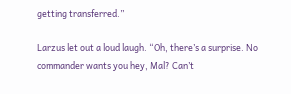getting transferred.”

Larzus let out a loud laugh. “Oh, there’s a surprise. No commander wants you hey, Mal? Can’t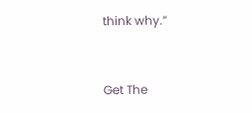think why.”


Get The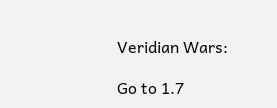Veridian Wars:

Go to 1.7